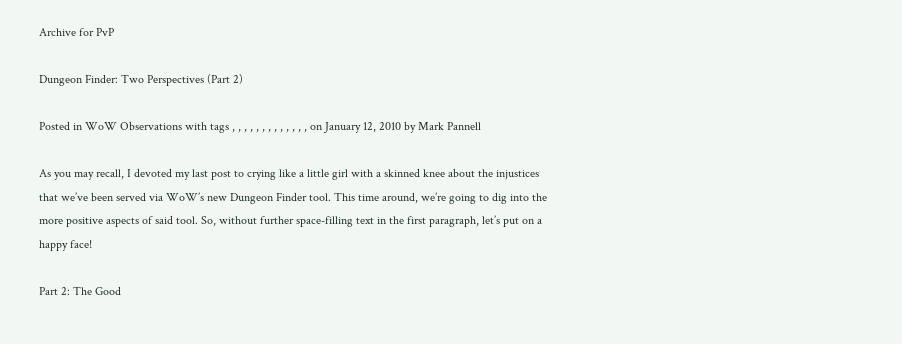Archive for PvP

Dungeon Finder: Two Perspectives (Part 2)

Posted in WoW Observations with tags , , , , , , , , , , , , , on January 12, 2010 by Mark Pannell

As you may recall, I devoted my last post to crying like a little girl with a skinned knee about the injustices that we’ve been served via WoW’s new Dungeon Finder tool. This time around, we’re going to dig into the more positive aspects of said tool. So, without further space-filling text in the first paragraph, let’s put on a happy face!

Part 2: The Good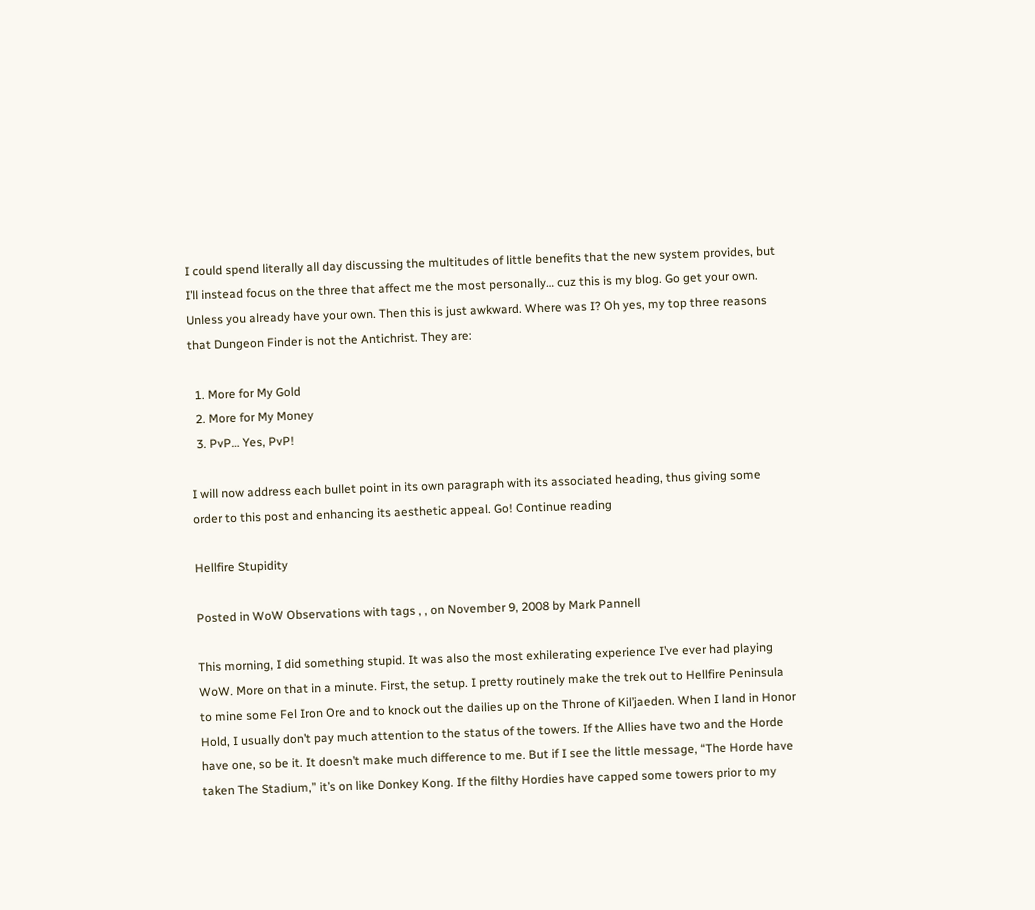I could spend literally all day discussing the multitudes of little benefits that the new system provides, but I’ll instead focus on the three that affect me the most personally… cuz this is my blog. Go get your own. Unless you already have your own. Then this is just awkward. Where was I? Oh yes, my top three reasons that Dungeon Finder is not the Antichrist. They are:

  1. More for My Gold
  2. More for My Money
  3. PvP… Yes, PvP!

I will now address each bullet point in its own paragraph with its associated heading, thus giving some order to this post and enhancing its aesthetic appeal. Go! Continue reading

Hellfire Stupidity

Posted in WoW Observations with tags , , on November 9, 2008 by Mark Pannell

This morning, I did something stupid. It was also the most exhilerating experience I’ve ever had playing WoW. More on that in a minute. First, the setup. I pretty routinely make the trek out to Hellfire Peninsula to mine some Fel Iron Ore and to knock out the dailies up on the Throne of Kil’jaeden. When I land in Honor Hold, I usually don’t pay much attention to the status of the towers. If the Allies have two and the Horde have one, so be it. It doesn’t make much difference to me. But if I see the little message, “The Horde have taken The Stadium,” it’s on like Donkey Kong. If the filthy Hordies have capped some towers prior to my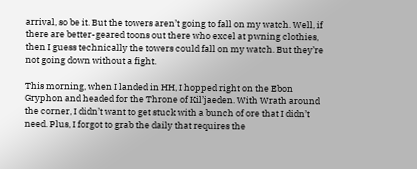arrival, so be it. But the towers aren’t going to fall on my watch. Well, if there are better-geared toons out there who excel at pwning clothies, then I guess technically the towers could fall on my watch. But they’re not going down without a fight.

This morning, when I landed in HH, I hopped right on the Ebon Gryphon and headed for the Throne of Kil’jaeden. With Wrath around the corner, I didn’t want to get stuck with a bunch of ore that I didn’t need. Plus, I forgot to grab the daily that requires the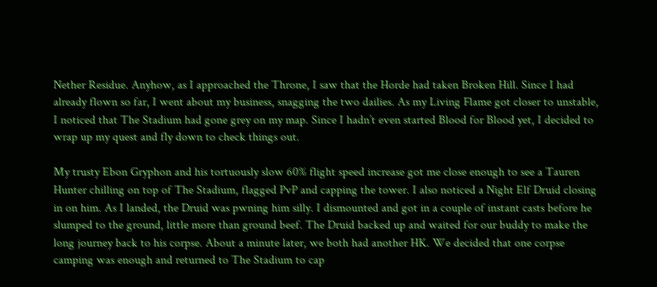Nether Residue. Anyhow, as I approached the Throne, I saw that the Horde had taken Broken Hill. Since I had already flown so far, I went about my business, snagging the two dailies. As my Living Flame got closer to unstable, I noticed that The Stadium had gone grey on my map. Since I hadn’t even started Blood for Blood yet, I decided to wrap up my quest and fly down to check things out.

My trusty Ebon Gryphon and his tortuously slow 60% flight speed increase got me close enough to see a Tauren Hunter chilling on top of The Stadium, flagged PvP and capping the tower. I also noticed a Night Elf Druid closing in on him. As I landed, the Druid was pwning him silly. I dismounted and got in a couple of instant casts before he slumped to the ground, little more than ground beef. The Druid backed up and waited for our buddy to make the long journey back to his corpse. About a minute later, we both had another HK. We decided that one corpse camping was enough and returned to The Stadium to cap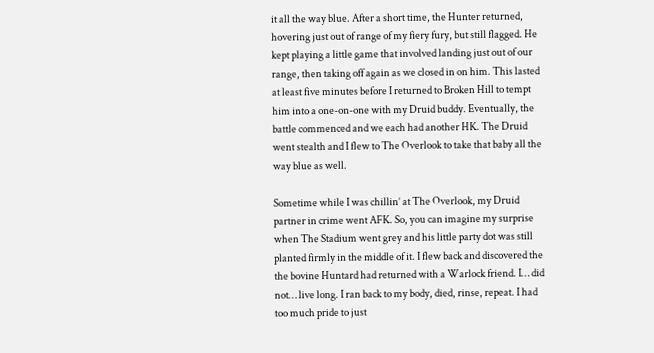it all the way blue. After a short time, the Hunter returned, hovering just out of range of my fiery fury, but still flagged. He kept playing a little game that involved landing just out of our range, then taking off again as we closed in on him. This lasted at least five minutes before I returned to Broken Hill to tempt him into a one-on-one with my Druid buddy. Eventually, the battle commenced and we each had another HK. The Druid went stealth and I flew to The Overlook to take that baby all the way blue as well.

Sometime while I was chillin’ at The Overlook, my Druid partner in crime went AFK. So, you can imagine my surprise when The Stadium went grey and his little party dot was still planted firmly in the middle of it. I flew back and discovered the the bovine Huntard had returned with a Warlock friend. I… did not… live long. I ran back to my body, died, rinse, repeat. I had too much pride to just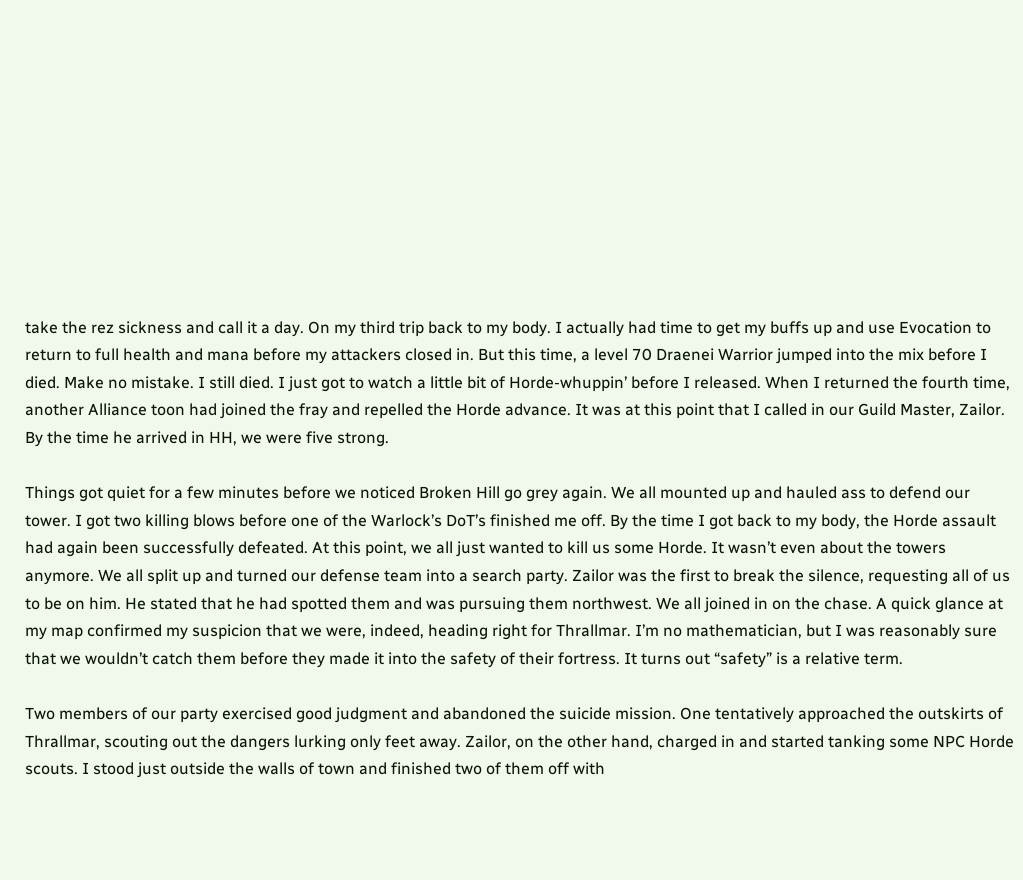take the rez sickness and call it a day. On my third trip back to my body. I actually had time to get my buffs up and use Evocation to return to full health and mana before my attackers closed in. But this time, a level 70 Draenei Warrior jumped into the mix before I died. Make no mistake. I still died. I just got to watch a little bit of Horde-whuppin’ before I released. When I returned the fourth time, another Alliance toon had joined the fray and repelled the Horde advance. It was at this point that I called in our Guild Master, Zailor. By the time he arrived in HH, we were five strong.

Things got quiet for a few minutes before we noticed Broken Hill go grey again. We all mounted up and hauled ass to defend our tower. I got two killing blows before one of the Warlock’s DoT’s finished me off. By the time I got back to my body, the Horde assault had again been successfully defeated. At this point, we all just wanted to kill us some Horde. It wasn’t even about the towers anymore. We all split up and turned our defense team into a search party. Zailor was the first to break the silence, requesting all of us to be on him. He stated that he had spotted them and was pursuing them northwest. We all joined in on the chase. A quick glance at my map confirmed my suspicion that we were, indeed, heading right for Thrallmar. I’m no mathematician, but I was reasonably sure that we wouldn’t catch them before they made it into the safety of their fortress. It turns out “safety” is a relative term.

Two members of our party exercised good judgment and abandoned the suicide mission. One tentatively approached the outskirts of Thrallmar, scouting out the dangers lurking only feet away. Zailor, on the other hand, charged in and started tanking some NPC Horde scouts. I stood just outside the walls of town and finished two of them off with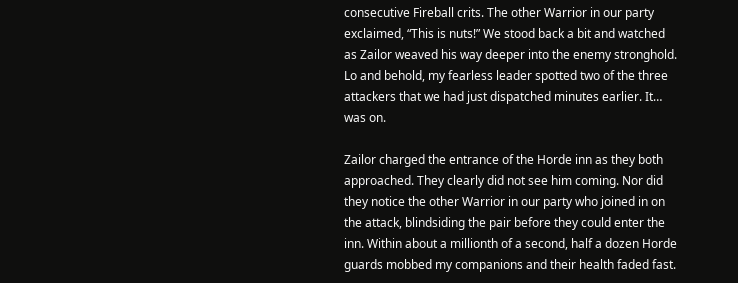consecutive Fireball crits. The other Warrior in our party exclaimed, “This is nuts!” We stood back a bit and watched as Zailor weaved his way deeper into the enemy stronghold. Lo and behold, my fearless leader spotted two of the three attackers that we had just dispatched minutes earlier. It… was on.

Zailor charged the entrance of the Horde inn as they both approached. They clearly did not see him coming. Nor did they notice the other Warrior in our party who joined in on the attack, blindsiding the pair before they could enter the inn. Within about a millionth of a second, half a dozen Horde guards mobbed my companions and their health faded fast.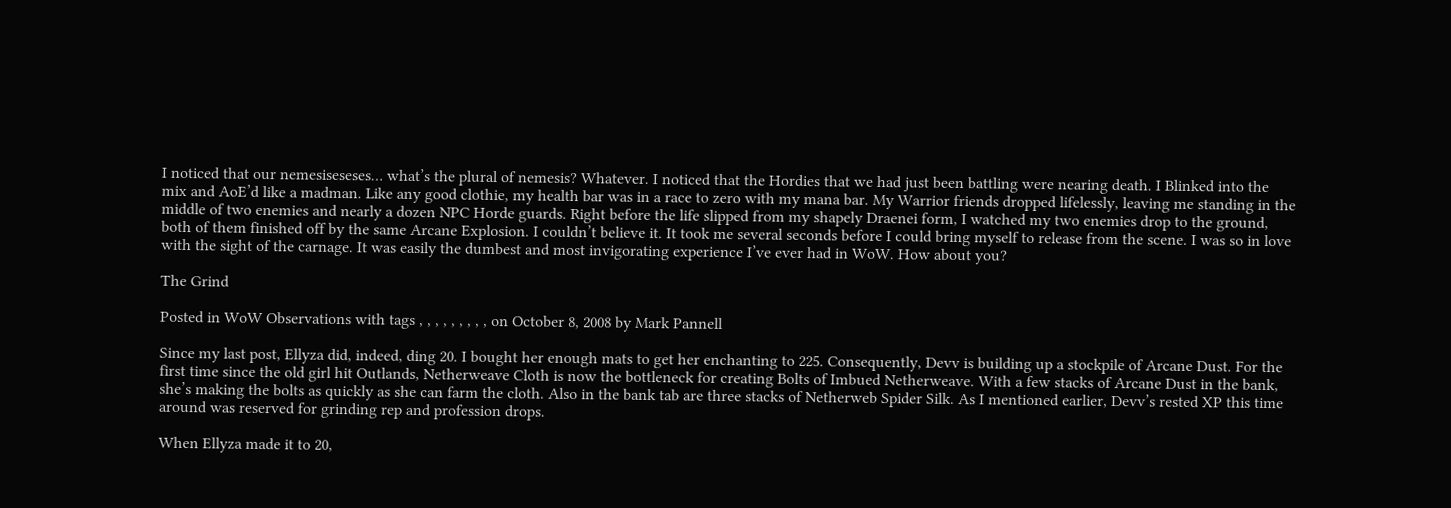I noticed that our nemesiseseses… what’s the plural of nemesis? Whatever. I noticed that the Hordies that we had just been battling were nearing death. I Blinked into the mix and AoE’d like a madman. Like any good clothie, my health bar was in a race to zero with my mana bar. My Warrior friends dropped lifelessly, leaving me standing in the middle of two enemies and nearly a dozen NPC Horde guards. Right before the life slipped from my shapely Draenei form, I watched my two enemies drop to the ground, both of them finished off by the same Arcane Explosion. I couldn’t believe it. It took me several seconds before I could bring myself to release from the scene. I was so in love with the sight of the carnage. It was easily the dumbest and most invigorating experience I’ve ever had in WoW. How about you?

The Grind

Posted in WoW Observations with tags , , , , , , , , , on October 8, 2008 by Mark Pannell

Since my last post, Ellyza did, indeed, ding 20. I bought her enough mats to get her enchanting to 225. Consequently, Devv is building up a stockpile of Arcane Dust. For the first time since the old girl hit Outlands, Netherweave Cloth is now the bottleneck for creating Bolts of Imbued Netherweave. With a few stacks of Arcane Dust in the bank, she’s making the bolts as quickly as she can farm the cloth. Also in the bank tab are three stacks of Netherweb Spider Silk. As I mentioned earlier, Devv’s rested XP this time around was reserved for grinding rep and profession drops.

When Ellyza made it to 20,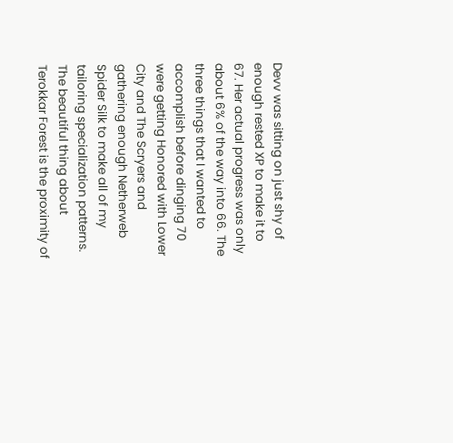Devv was sitting on just shy of enough rested XP to make it to 67. Her actual progress was only about 6% of the way into 66. The three things that I wanted to accomplish before dinging 70 were getting Honored with Lower City and The Scryers and gathering enough Netherweb Spider Silk to make all of my tailoring specialization patterns. The beautiful thing about Terokkar Forest is the proximity of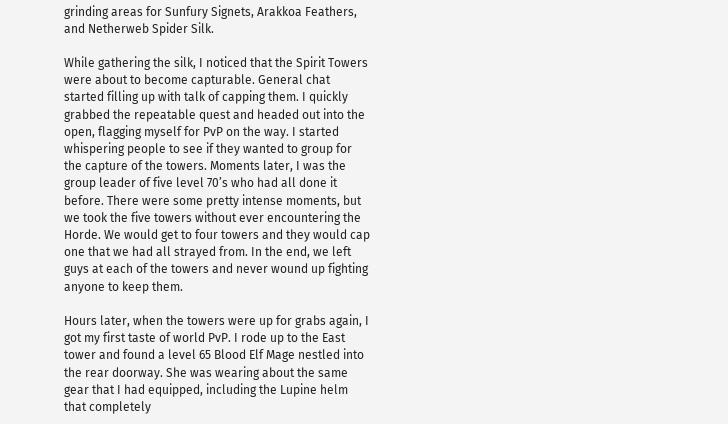grinding areas for Sunfury Signets, Arakkoa Feathers, and Netherweb Spider Silk.

While gathering the silk, I noticed that the Spirit Towers were about to become capturable. General chat started filling up with talk of capping them. I quickly grabbed the repeatable quest and headed out into the open, flagging myself for PvP on the way. I started whispering people to see if they wanted to group for the capture of the towers. Moments later, I was the group leader of five level 70’s who had all done it before. There were some pretty intense moments, but we took the five towers without ever encountering the Horde. We would get to four towers and they would cap one that we had all strayed from. In the end, we left guys at each of the towers and never wound up fighting anyone to keep them.

Hours later, when the towers were up for grabs again, I got my first taste of world PvP. I rode up to the East tower and found a level 65 Blood Elf Mage nestled into the rear doorway. She was wearing about the same gear that I had equipped, including the Lupine helm that completely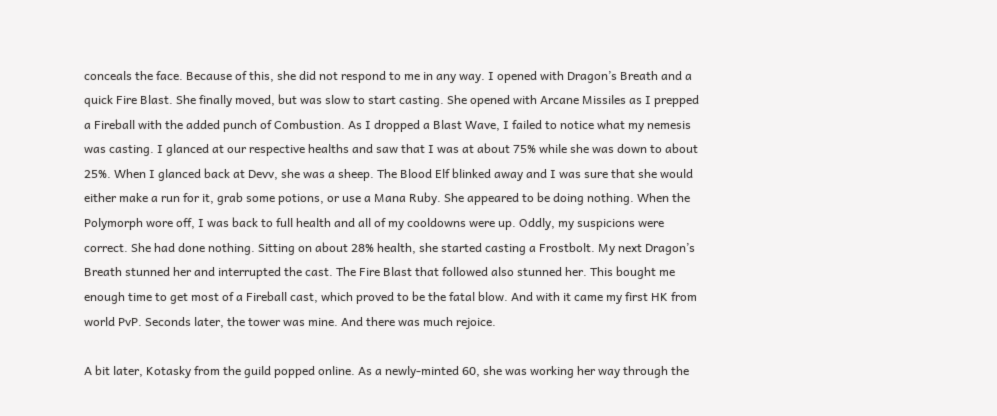conceals the face. Because of this, she did not respond to me in any way. I opened with Dragon’s Breath and a quick Fire Blast. She finally moved, but was slow to start casting. She opened with Arcane Missiles as I prepped a Fireball with the added punch of Combustion. As I dropped a Blast Wave, I failed to notice what my nemesis was casting. I glanced at our respective healths and saw that I was at about 75% while she was down to about 25%. When I glanced back at Devv, she was a sheep. The Blood Elf blinked away and I was sure that she would either make a run for it, grab some potions, or use a Mana Ruby. She appeared to be doing nothing. When the Polymorph wore off, I was back to full health and all of my cooldowns were up. Oddly, my suspicions were correct. She had done nothing. Sitting on about 28% health, she started casting a Frostbolt. My next Dragon’s Breath stunned her and interrupted the cast. The Fire Blast that followed also stunned her. This bought me enough time to get most of a Fireball cast, which proved to be the fatal blow. And with it came my first HK from world PvP. Seconds later, the tower was mine. And there was much rejoice.

A bit later, Kotasky from the guild popped online. As a newly-minted 60, she was working her way through the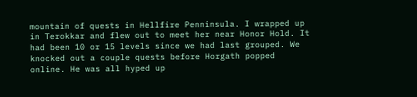mountain of quests in Hellfire Penninsula. I wrapped up in Terokkar and flew out to meet her near Honor Hold. It had been 10 or 15 levels since we had last grouped. We knocked out a couple quests before Horgath popped online. He was all hyped up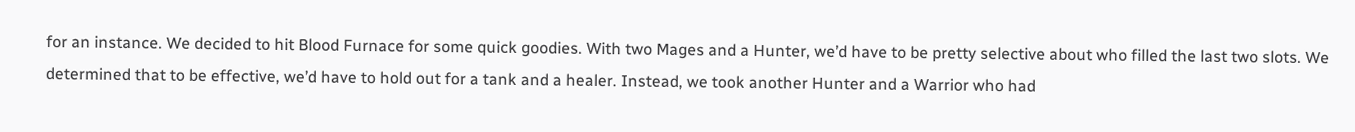for an instance. We decided to hit Blood Furnace for some quick goodies. With two Mages and a Hunter, we’d have to be pretty selective about who filled the last two slots. We determined that to be effective, we’d have to hold out for a tank and a healer. Instead, we took another Hunter and a Warrior who had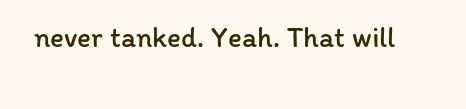never tanked. Yeah. That will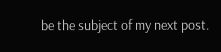be the subject of my next post.